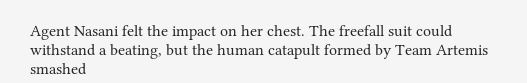Agent Nasani felt the impact on her chest. The freefall suit could withstand a beating, but the human catapult formed by Team Artemis smashed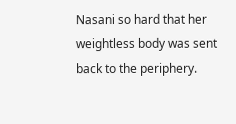Nasani so hard that her weightless body was sent back to the periphery.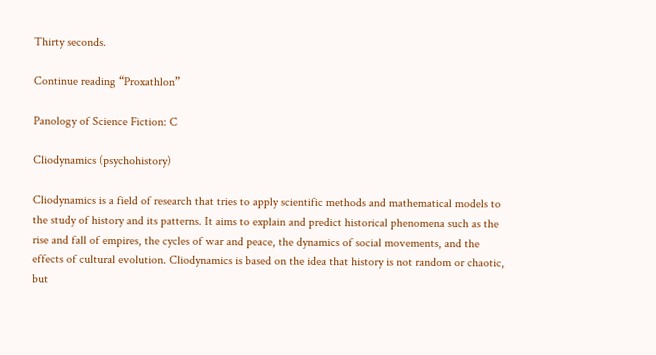Thirty seconds.

Continue reading “Proxathlon”

Panology of Science Fiction: C

Cliodynamics (psychohistory)

Cliodynamics is a field of research that tries to apply scientific methods and mathematical models to the study of history and its patterns. It aims to explain and predict historical phenomena such as the rise and fall of empires, the cycles of war and peace, the dynamics of social movements, and the effects of cultural evolution. Cliodynamics is based on the idea that history is not random or chaotic, but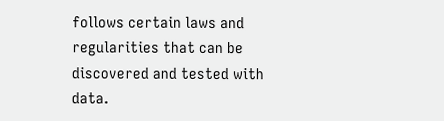follows certain laws and regularities that can be discovered and tested with data.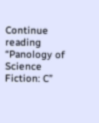Continue reading “Panology of Science Fiction: C”